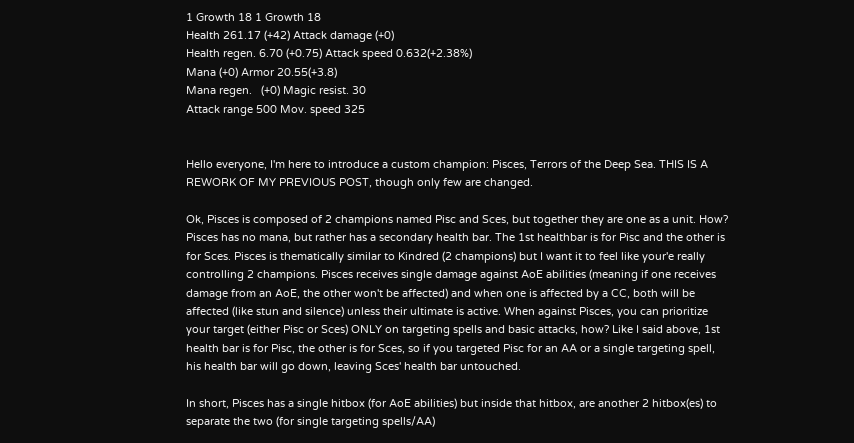1 Growth 18 1 Growth 18
Health 261.17 (+42) Attack damage (+0)
Health regen. 6.70 (+0.75) Attack speed 0.632(+2.38%)
Mana (+0) Armor 20.55(+3.8)
Mana regen.   (+0) Magic resist. 30
Attack range 500 Mov. speed 325


Hello everyone, I'm here to introduce a custom champion: Pisces, Terrors of the Deep Sea. THIS IS A REWORK OF MY PREVIOUS POST, though only few are changed.

Ok, Pisces is composed of 2 champions named Pisc and Sces, but together they are one as a unit. How? Pisces has no mana, but rather has a secondary health bar. The 1st healthbar is for Pisc and the other is for Sces. Pisces is thematically similar to Kindred (2 champions) but I want it to feel like your'e really controlling 2 champions. Pisces receives single damage against AoE abilities (meaning if one receives damage from an AoE, the other won't be affected) and when one is affected by a CC, both will be affected (like stun and silence) unless their ultimate is active. When against Pisces, you can prioritize your target (either Pisc or Sces) ONLY on targeting spells and basic attacks, how? Like I said above, 1st health bar is for Pisc, the other is for Sces, so if you targeted Pisc for an AA or a single targeting spell, his health bar will go down, leaving Sces' health bar untouched.

In short, Pisces has a single hitbox (for AoE abilities) but inside that hitbox, are another 2 hitbox(es) to separate the two (for single targeting spells/AA)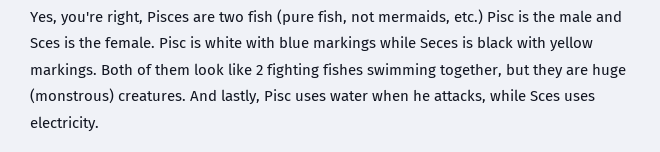Yes, you're right, Pisces are two fish (pure fish, not mermaids, etc.) Pisc is the male and Sces is the female. Pisc is white with blue markings while Seces is black with yellow markings. Both of them look like 2 fighting fishes swimming together, but they are huge (monstrous) creatures. And lastly, Pisc uses water when he attacks, while Sces uses electricity.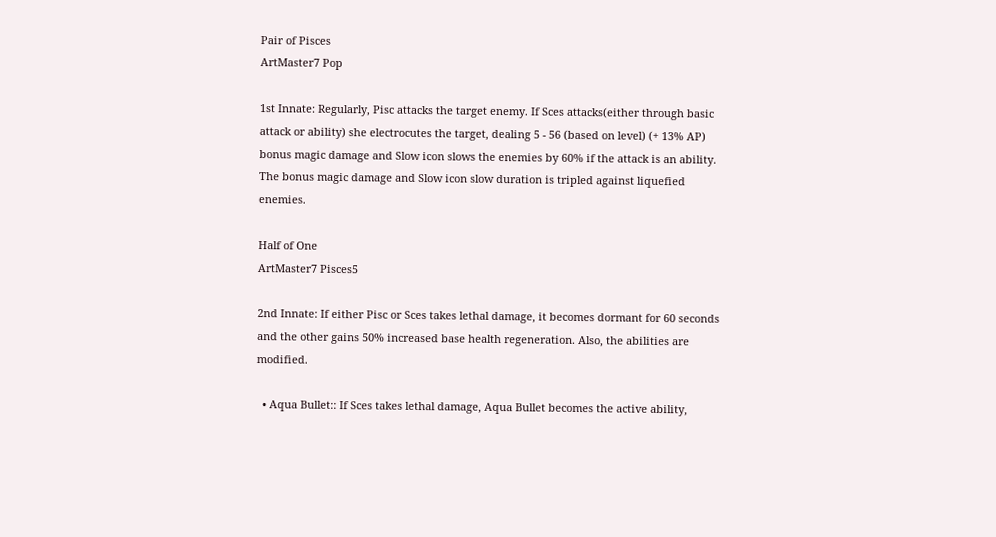Pair of Pisces
ArtMaster7 Pop

1st Innate: Regularly, Pisc attacks the target enemy. If Sces attacks(either through basic attack or ability) she electrocutes the target, dealing 5 - 56 (based on level) (+ 13% AP) bonus magic damage and Slow icon slows the enemies by 60% if the attack is an ability. The bonus magic damage and Slow icon slow duration is tripled against liquefied enemies.

Half of One
ArtMaster7 Pisces5

2nd Innate: If either Pisc or Sces takes lethal damage, it becomes dormant for 60 seconds and the other gains 50% increased base health regeneration. Also, the abilities are modified.

  • Aqua Bullet:: If Sces takes lethal damage, Aqua Bullet becomes the active ability,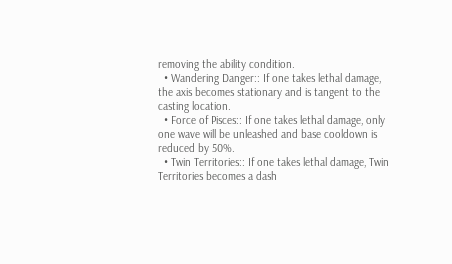removing the ability condition.
  • Wandering Danger:: If one takes lethal damage, the axis becomes stationary and is tangent to the casting location.
  • Force of Pisces:: If one takes lethal damage, only one wave will be unleashed and base cooldown is reduced by 50%.
  • Twin Territories:: If one takes lethal damage, Twin Territories becomes a dash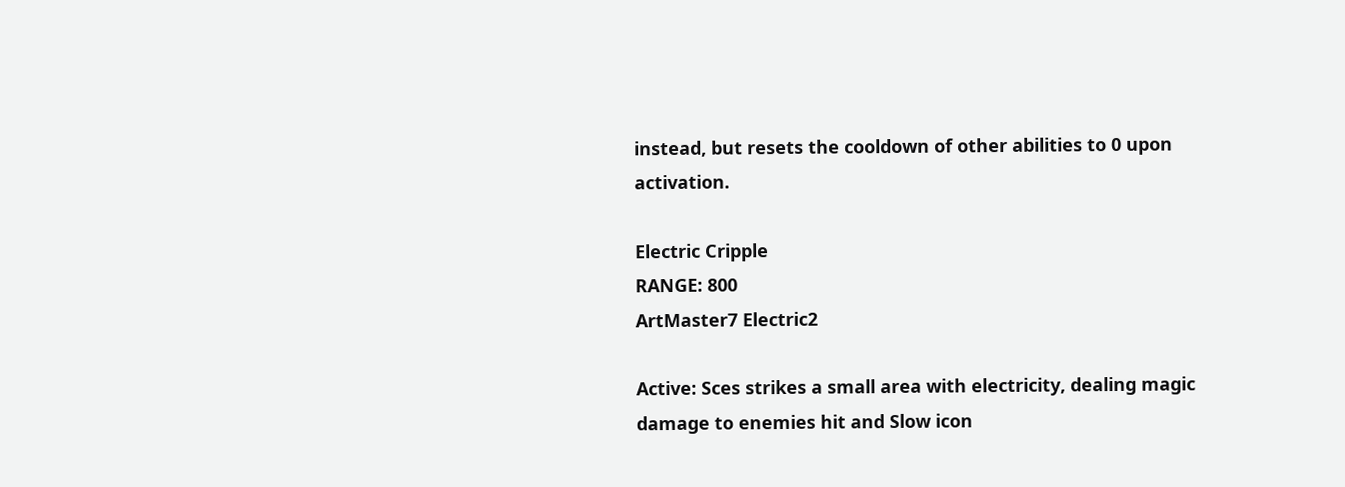instead, but resets the cooldown of other abilities to 0 upon activation.

Electric Cripple
RANGE: 800
ArtMaster7 Electric2

Active: Sces strikes a small area with electricity, dealing magic damage to enemies hit and Slow icon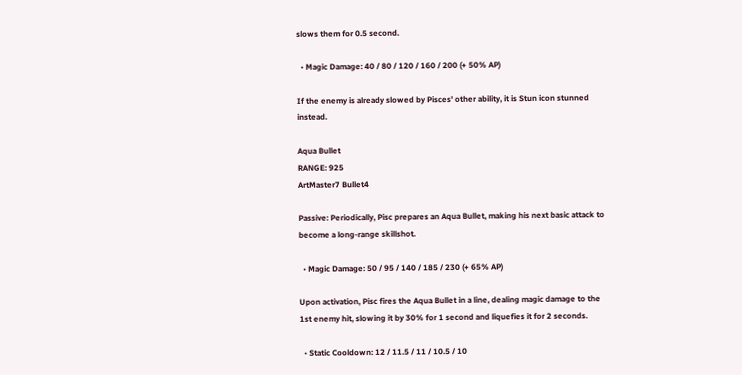slows them for 0.5 second.

  • Magic Damage: 40 / 80 / 120 / 160 / 200 (+ 50% AP)

If the enemy is already slowed by Pisces' other ability, it is Stun icon stunned instead.

Aqua Bullet
RANGE: 925
ArtMaster7 Bullet4

Passive: Periodically, Pisc prepares an Aqua Bullet, making his next basic attack to become a long-range skillshot.

  • Magic Damage: 50 / 95 / 140 / 185 / 230 (+ 65% AP)

Upon activation, Pisc fires the Aqua Bullet in a line, dealing magic damage to the 1st enemy hit, slowing it by 30% for 1 second and liquefies it for 2 seconds.

  • Static Cooldown: 12 / 11.5 / 11 / 10.5 / 10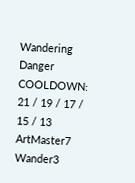Wandering Danger
COOLDOWN: 21 / 19 / 17 / 15 / 13
ArtMaster7 Wander3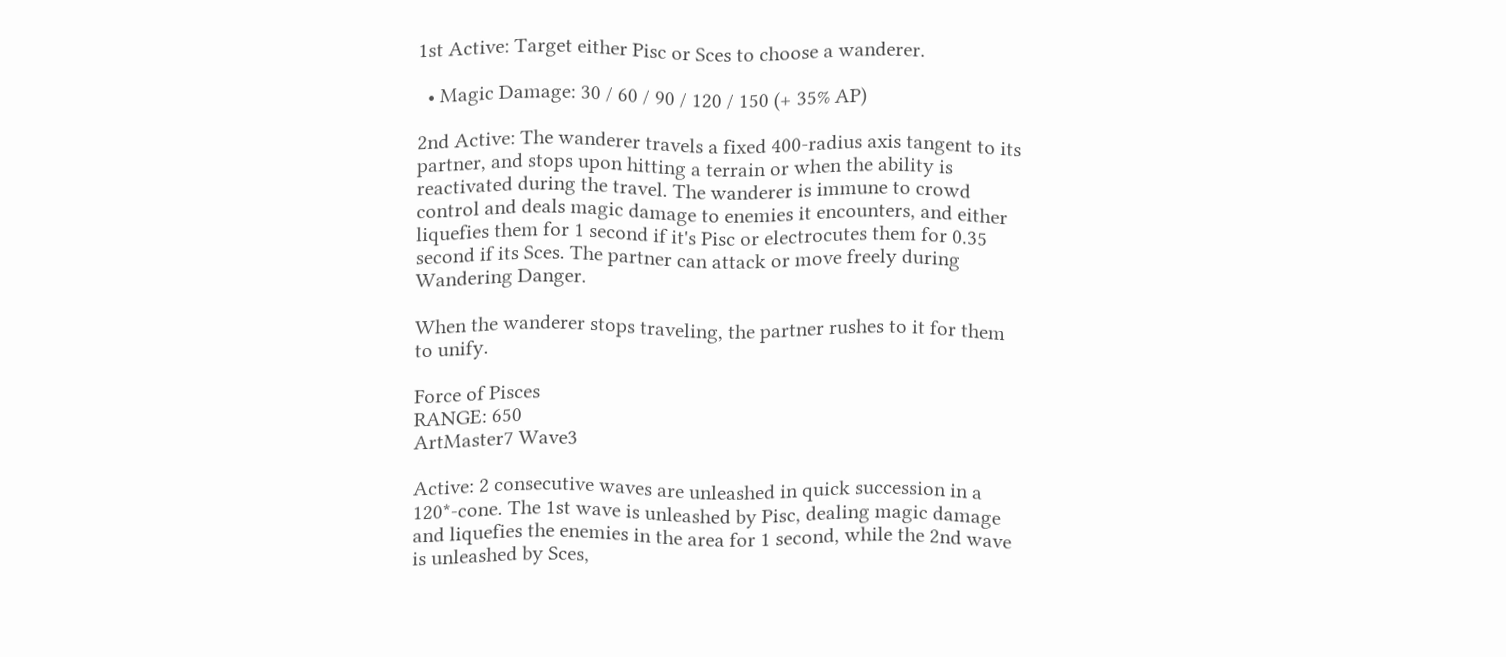1st Active: Target either Pisc or Sces to choose a wanderer.

  • Magic Damage: 30 / 60 / 90 / 120 / 150 (+ 35% AP)

2nd Active: The wanderer travels a fixed 400-radius axis tangent to its partner, and stops upon hitting a terrain or when the ability is reactivated during the travel. The wanderer is immune to crowd control and deals magic damage to enemies it encounters, and either liquefies them for 1 second if it's Pisc or electrocutes them for 0.35 second if its Sces. The partner can attack or move freely during Wandering Danger.

When the wanderer stops traveling, the partner rushes to it for them to unify.

Force of Pisces
RANGE: 650
ArtMaster7 Wave3

Active: 2 consecutive waves are unleashed in quick succession in a 120*-cone. The 1st wave is unleashed by Pisc, dealing magic damage and liquefies the enemies in the area for 1 second, while the 2nd wave is unleashed by Sces,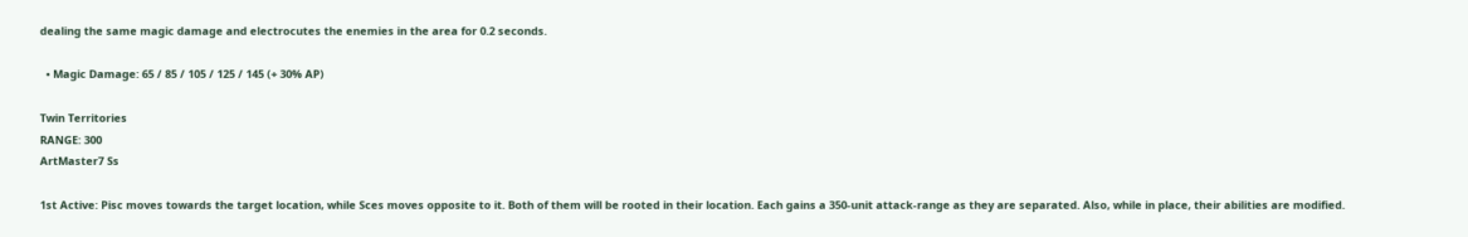dealing the same magic damage and electrocutes the enemies in the area for 0.2 seconds.

  • Magic Damage: 65 / 85 / 105 / 125 / 145 (+ 30% AP)

Twin Territories
RANGE: 300
ArtMaster7 Ss

1st Active: Pisc moves towards the target location, while Sces moves opposite to it. Both of them will be rooted in their location. Each gains a 350-unit attack-range as they are separated. Also, while in place, their abilities are modified.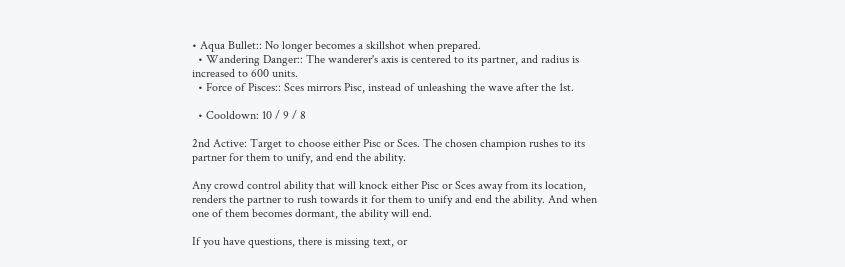• Aqua Bullet:: No longer becomes a skillshot when prepared.
  • Wandering Danger:: The wanderer's axis is centered to its partner, and radius is increased to 600 units.
  • Force of Pisces:: Sces mirrors Pisc, instead of unleashing the wave after the 1st.

  • Cooldown: 10 / 9 / 8

2nd Active: Target to choose either Pisc or Sces. The chosen champion rushes to its partner for them to unify, and end the ability.

Any crowd control ability that will knock either Pisc or Sces away from its location, renders the partner to rush towards it for them to unify and end the ability. And when one of them becomes dormant, the ability will end.

If you have questions, there is missing text, or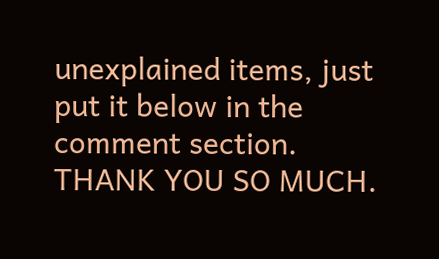unexplained items, just put it below in the comment section. THANK YOU SO MUCH.